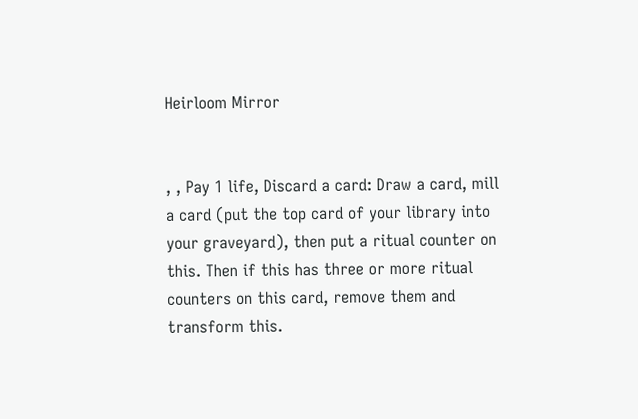Heirloom Mirror


, , Pay 1 life, Discard a card: Draw a card, mill a card (put the top card of your library into your graveyard), then put a ritual counter on this. Then if this has three or more ritual counters on this card, remove them and transform this.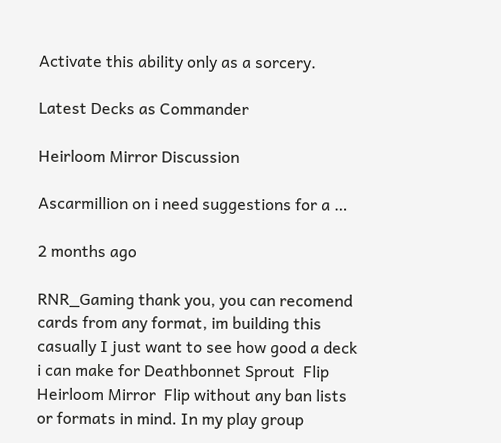Activate this ability only as a sorcery.

Latest Decks as Commander

Heirloom Mirror Discussion

Ascarmillion on i need suggestions for a …

2 months ago

RNR_Gaming thank you, you can recomend cards from any format, im building this casually I just want to see how good a deck i can make for Deathbonnet Sprout  Flip Heirloom Mirror  Flip without any ban lists or formats in mind. In my play group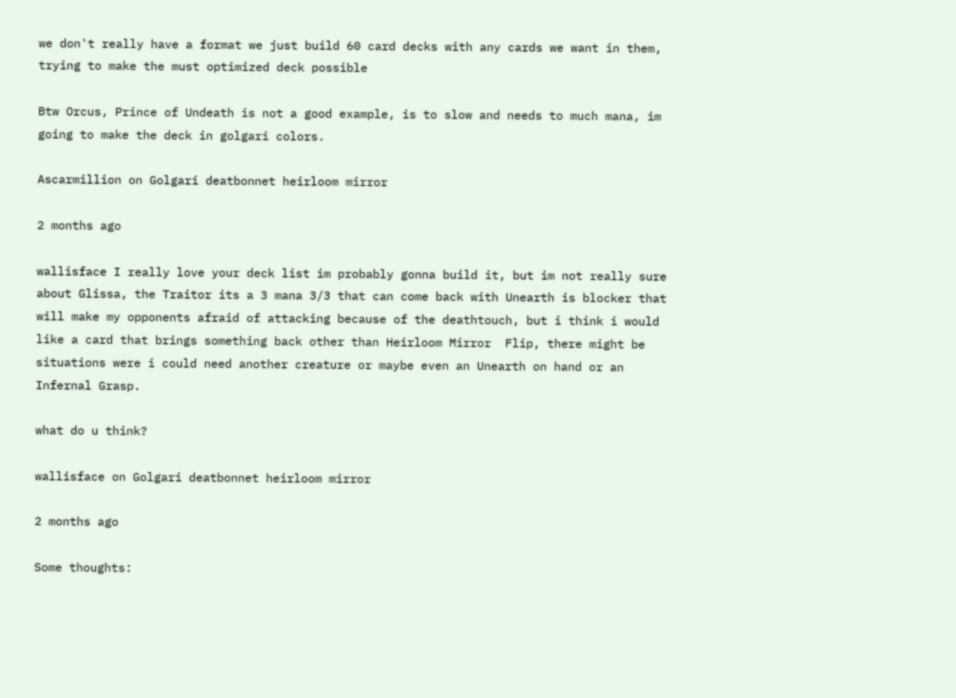we don't really have a format we just build 60 card decks with any cards we want in them, trying to make the must optimized deck possible

Btw Orcus, Prince of Undeath is not a good example, is to slow and needs to much mana, im going to make the deck in golgari colors.

Ascarmillion on Golgari deatbonnet heirloom mirror

2 months ago

wallisface I really love your deck list im probably gonna build it, but im not really sure about Glissa, the Traitor its a 3 mana 3/3 that can come back with Unearth is blocker that will make my opponents afraid of attacking because of the deathtouch, but i think i would like a card that brings something back other than Heirloom Mirror  Flip, there might be situations were i could need another creature or maybe even an Unearth on hand or an Infernal Grasp.

what do u think?

wallisface on Golgari deatbonnet heirloom mirror

2 months ago

Some thoughts: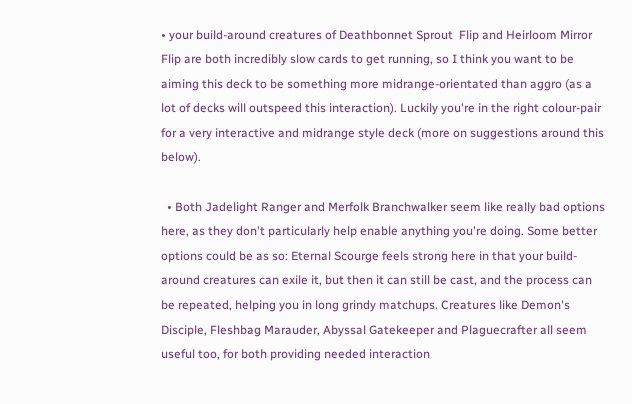• your build-around creatures of Deathbonnet Sprout  Flip and Heirloom Mirror  Flip are both incredibly slow cards to get running, so I think you want to be aiming this deck to be something more midrange-orientated than aggro (as a lot of decks will outspeed this interaction). Luckily you're in the right colour-pair for a very interactive and midrange style deck (more on suggestions around this below).

  • Both Jadelight Ranger and Merfolk Branchwalker seem like really bad options here, as they don't particularly help enable anything you're doing. Some better options could be as so: Eternal Scourge feels strong here in that your build-around creatures can exile it, but then it can still be cast, and the process can be repeated, helping you in long grindy matchups. Creatures like Demon's Disciple, Fleshbag Marauder, Abyssal Gatekeeper and Plaguecrafter all seem useful too, for both providing needed interaction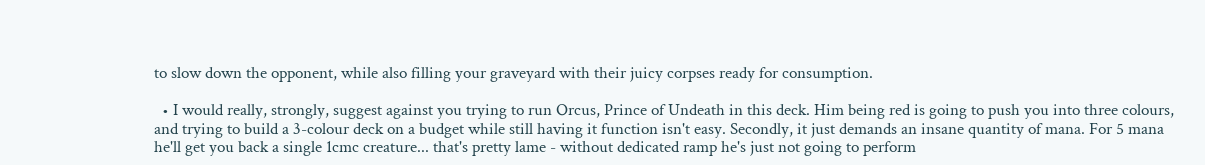to slow down the opponent, while also filling your graveyard with their juicy corpses ready for consumption.

  • I would really, strongly, suggest against you trying to run Orcus, Prince of Undeath in this deck. Him being red is going to push you into three colours, and trying to build a 3-colour deck on a budget while still having it function isn't easy. Secondly, it just demands an insane quantity of mana. For 5 mana he'll get you back a single 1cmc creature... that's pretty lame - without dedicated ramp he's just not going to perform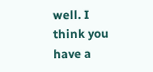well. I think you have a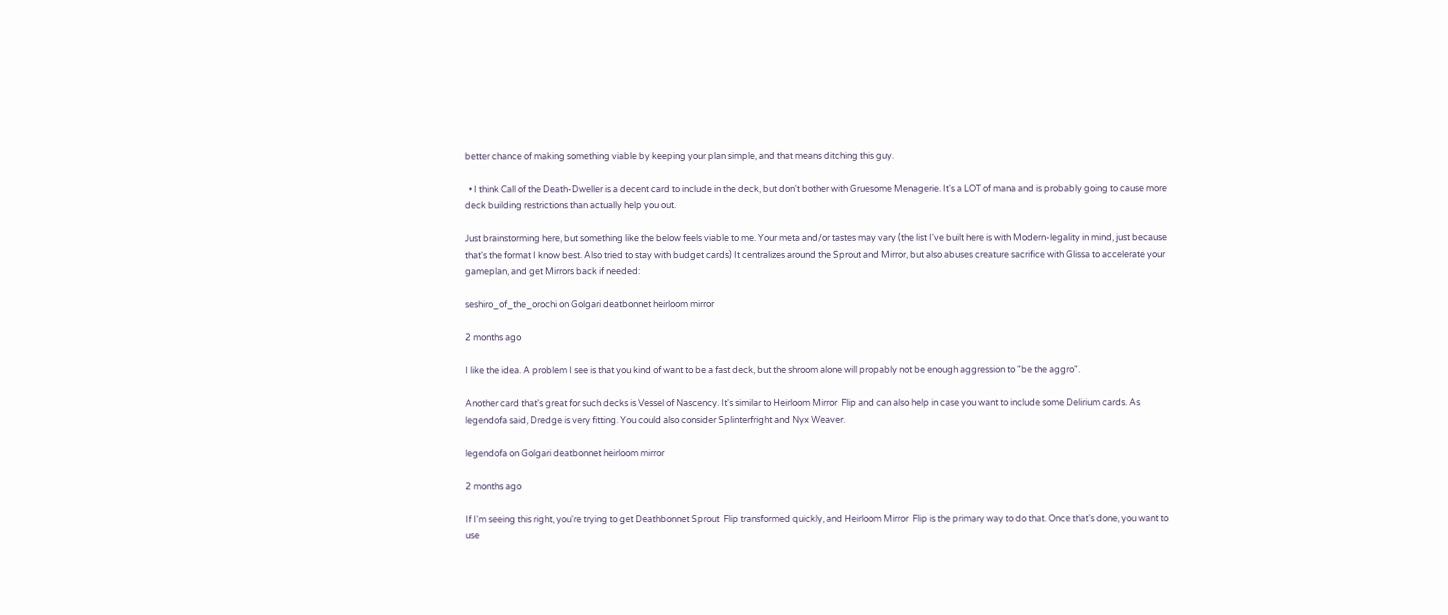better chance of making something viable by keeping your plan simple, and that means ditching this guy.

  • I think Call of the Death-Dweller is a decent card to include in the deck, but don't bother with Gruesome Menagerie. It's a LOT of mana and is probably going to cause more deck building restrictions than actually help you out.

Just brainstorming here, but something like the below feels viable to me. Your meta and/or tastes may vary (the list I've built here is with Modern-legality in mind, just because that's the format I know best. Also tried to stay with budget cards) It centralizes around the Sprout and Mirror, but also abuses creature sacrifice with Glissa to accelerate your gameplan, and get Mirrors back if needed:

seshiro_of_the_orochi on Golgari deatbonnet heirloom mirror

2 months ago

I like the idea. A problem I see is that you kind of want to be a fast deck, but the shroom alone will propably not be enough aggression to "be the aggro".

Another card that's great for such decks is Vessel of Nascency. It's similar to Heirloom Mirror  Flip and can also help in case you want to include some Delirium cards. As legendofa said, Dredge is very fitting. You could also consider Splinterfright and Nyx Weaver.

legendofa on Golgari deatbonnet heirloom mirror

2 months ago

If I'm seeing this right, you're trying to get Deathbonnet Sprout  Flip transformed quickly, and Heirloom Mirror  Flip is the primary way to do that. Once that's done, you want to use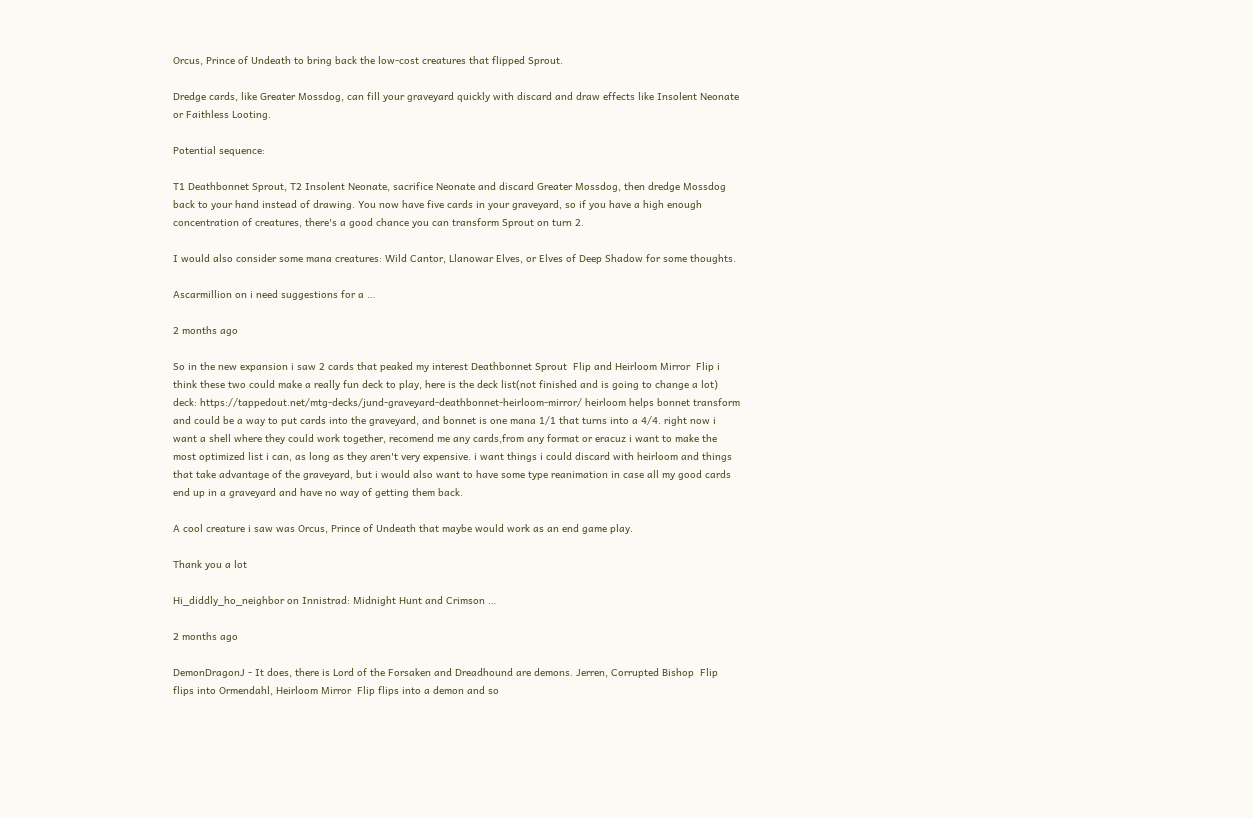Orcus, Prince of Undeath to bring back the low-cost creatures that flipped Sprout.

Dredge cards, like Greater Mossdog, can fill your graveyard quickly with discard and draw effects like Insolent Neonate or Faithless Looting.

Potential sequence:

T1 Deathbonnet Sprout, T2 Insolent Neonate, sacrifice Neonate and discard Greater Mossdog, then dredge Mossdog back to your hand instead of drawing. You now have five cards in your graveyard, so if you have a high enough concentration of creatures, there's a good chance you can transform Sprout on turn 2.

I would also consider some mana creatures: Wild Cantor, Llanowar Elves, or Elves of Deep Shadow for some thoughts.

Ascarmillion on i need suggestions for a …

2 months ago

So in the new expansion i saw 2 cards that peaked my interest Deathbonnet Sprout  Flip and Heirloom Mirror  Flip i think these two could make a really fun deck to play, here is the deck list(not finished and is going to change a lot) deck: https://tappedout.net/mtg-decks/jund-graveyard-deathbonnet-heirloom-mirror/ heirloom helps bonnet transform and could be a way to put cards into the graveyard, and bonnet is one mana 1/1 that turns into a 4/4. right now i want a shell where they could work together, recomend me any cards,from any format or eracuz i want to make the most optimized list i can, as long as they aren't very expensive. i want things i could discard with heirloom and things that take advantage of the graveyard, but i would also want to have some type reanimation in case all my good cards end up in a graveyard and have no way of getting them back.

A cool creature i saw was Orcus, Prince of Undeath that maybe would work as an end game play.

Thank you a lot

Hi_diddly_ho_neighbor on Innistrad: Midnight Hunt and Crimson …

2 months ago

DemonDragonJ - It does, there is Lord of the Forsaken and Dreadhound are demons. Jerren, Corrupted Bishop  Flip flips into Ormendahl, Heirloom Mirror  Flip flips into a demon and so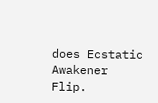does Ecstatic Awakener  Flip.